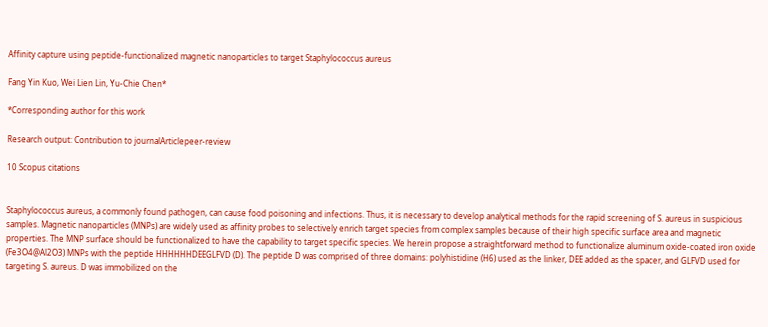Affinity capture using peptide-functionalized magnetic nanoparticles to target Staphylococcus aureus

Fang Yin Kuo, Wei Lien Lin, Yu-Chie Chen*

*Corresponding author for this work

Research output: Contribution to journalArticlepeer-review

10 Scopus citations


Staphylococcus aureus, a commonly found pathogen, can cause food poisoning and infections. Thus, it is necessary to develop analytical methods for the rapid screening of S. aureus in suspicious samples. Magnetic nanoparticles (MNPs) are widely used as affinity probes to selectively enrich target species from complex samples because of their high specific surface area and magnetic properties. The MNP surface should be functionalized to have the capability to target specific species. We herein propose a straightforward method to functionalize aluminum oxide-coated iron oxide (Fe3O4@Al2O3) MNPs with the peptide HHHHHHDEEGLFVD (D). The peptide D was comprised of three domains: polyhistidine (H6) used as the linker, DEE added as the spacer, and GLFVD used for targeting S. aureus. D was immobilized on the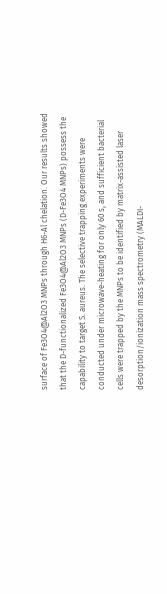surface of Fe3O4@Al2O3 MNPs through H6-Al chelation. Our results showed that the D-functionalized Fe3O4@Al2O3 MNPs (D-Fe3O4 MNPs) possess the capability to target S. aureus. The selective trapping experiments were conducted under microwave-heating for only 60 s, and sufficient bacterial cells were trapped by the MNPs to be identified by matrix-assisted laser desorption/ionization mass spectrometry (MALDI-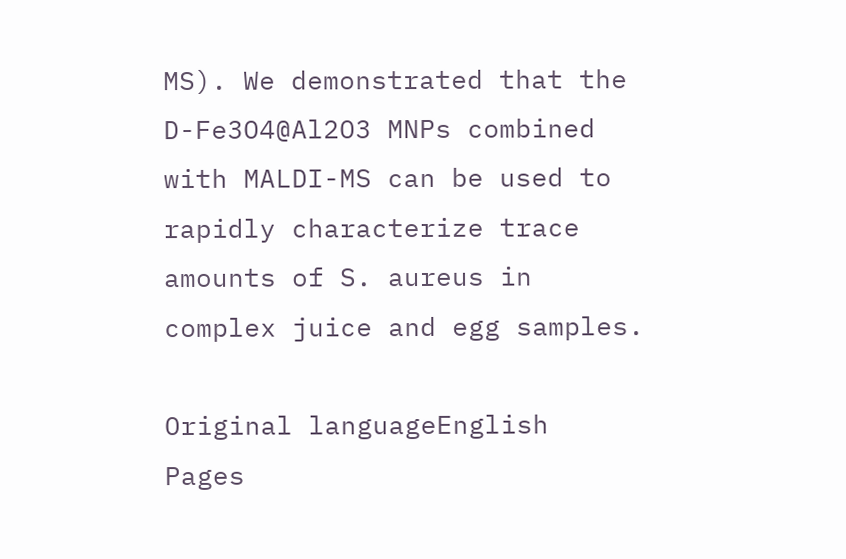MS). We demonstrated that the D-Fe3O4@Al2O3 MNPs combined with MALDI-MS can be used to rapidly characterize trace amounts of S. aureus in complex juice and egg samples.

Original languageEnglish
Pages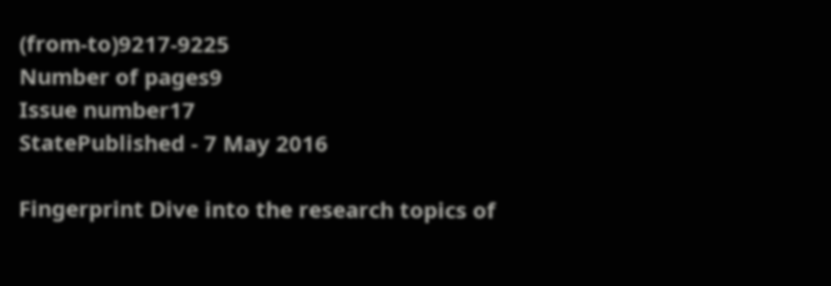(from-to)9217-9225
Number of pages9
Issue number17
StatePublished - 7 May 2016

Fingerprint Dive into the research topics of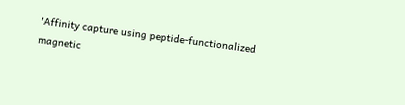'Affinity capture using peptide-functionalized magnetic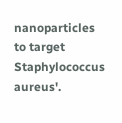nanoparticles to target Staphylococcus aureus'.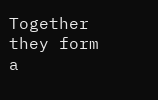Together they form a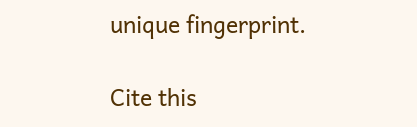unique fingerprint.

Cite this